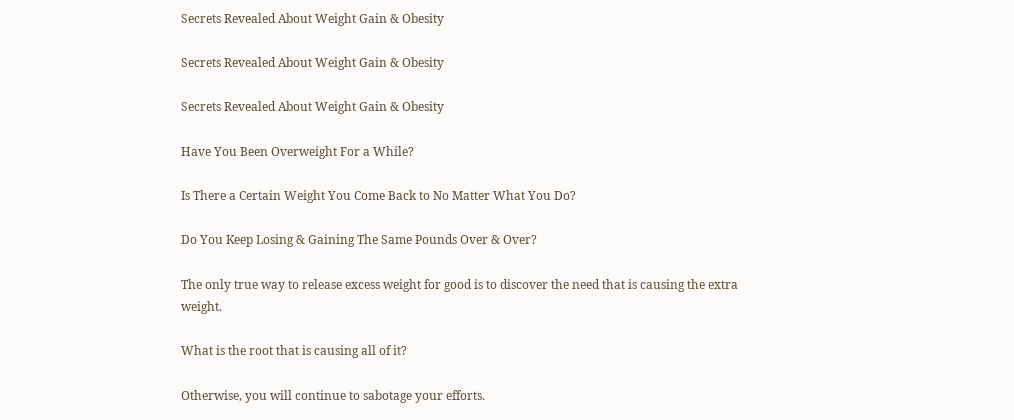Secrets Revealed About Weight Gain & Obesity

Secrets Revealed About Weight Gain & Obesity

Secrets Revealed About Weight Gain & Obesity

Have You Been Overweight For a While?

Is There a Certain Weight You Come Back to No Matter What You Do?

Do You Keep Losing & Gaining The Same Pounds Over & Over?

The only true way to release excess weight for good is to discover the need that is causing the extra weight.

What is the root that is causing all of it?

Otherwise, you will continue to sabotage your efforts.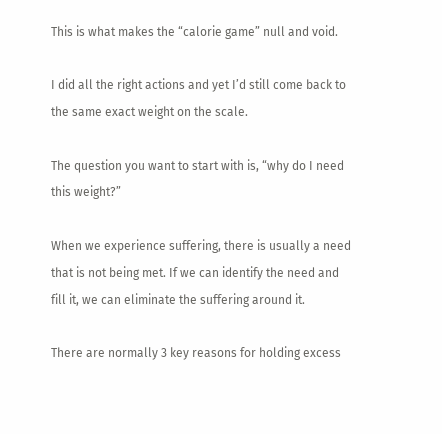This is what makes the “calorie game” null and void.

I did all the right actions and yet I’d still come back to the same exact weight on the scale.

The question you want to start with is, “why do I need this weight?”

When we experience suffering, there is usually a need that is not being met. If we can identify the need and fill it, we can eliminate the suffering around it.

There are normally 3 key reasons for holding excess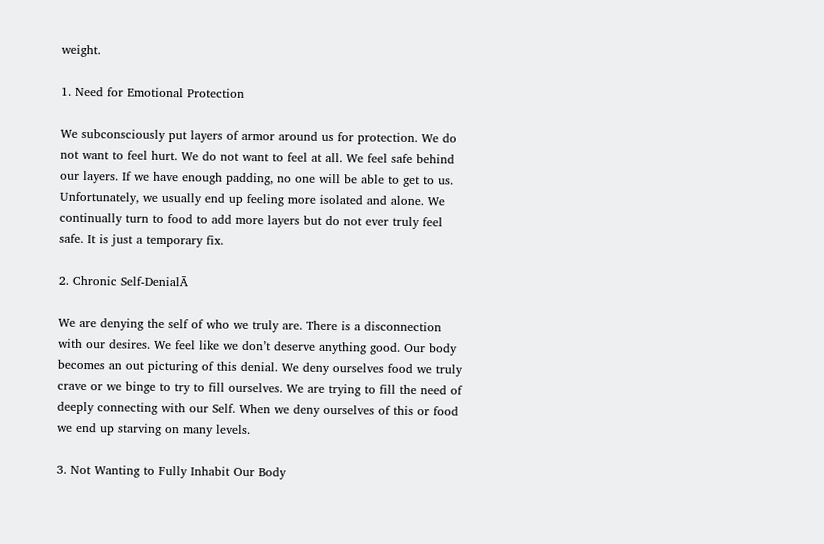weight.

1. Need for Emotional Protection

We subconsciously put layers of armor around us for protection. We do not want to feel hurt. We do not want to feel at all. We feel safe behind our layers. If we have enough padding, no one will be able to get to us. Unfortunately, we usually end up feeling more isolated and alone. We continually turn to food to add more layers but do not ever truly feel safe. It is just a temporary fix.

2. Chronic Self-DenialĀ

We are denying the self of who we truly are. There is a disconnection with our desires. We feel like we don’t deserve anything good. Our body becomes an out picturing of this denial. We deny ourselves food we truly crave or we binge to try to fill ourselves. We are trying to fill the need of deeply connecting with our Self. When we deny ourselves of this or food we end up starving on many levels.

3. Not Wanting to Fully Inhabit Our Body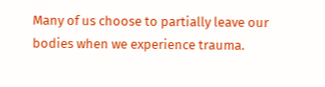Many of us choose to partially leave our bodies when we experience trauma.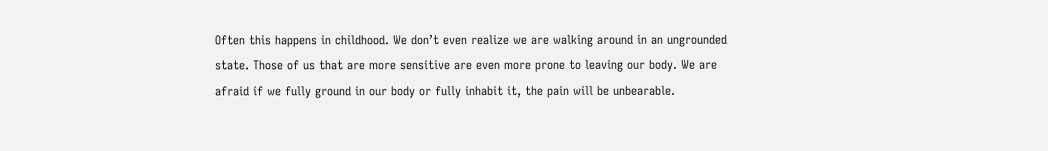Often this happens in childhood. We don’t even realize we are walking around in an ungrounded state. Those of us that are more sensitive are even more prone to leaving our body. We are afraid if we fully ground in our body or fully inhabit it, the pain will be unbearable.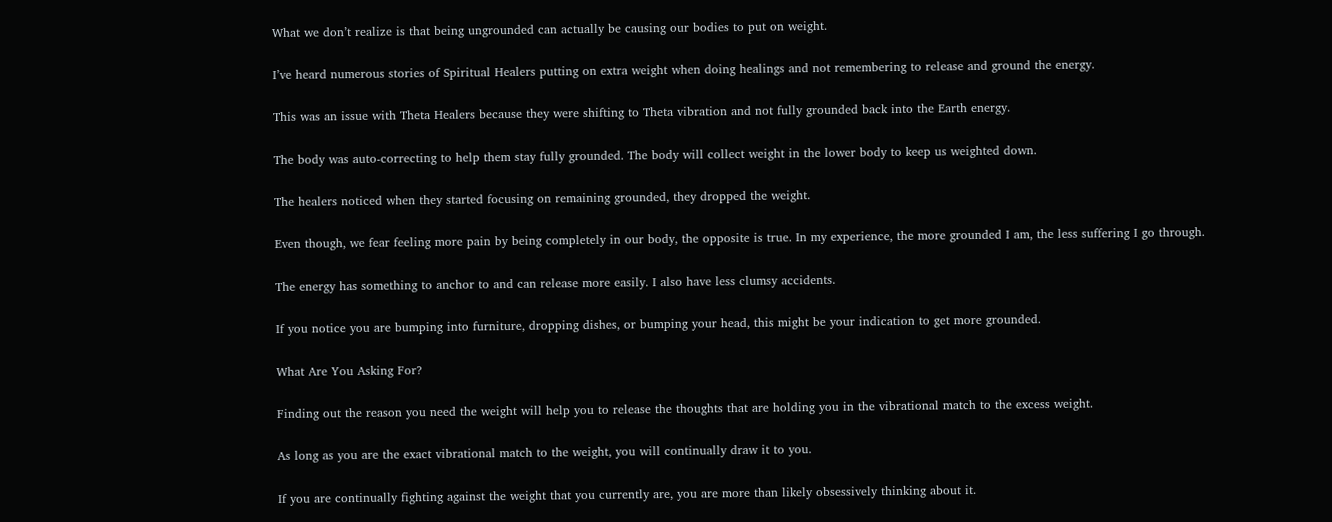What we don’t realize is that being ungrounded can actually be causing our bodies to put on weight.

I’ve heard numerous stories of Spiritual Healers putting on extra weight when doing healings and not remembering to release and ground the energy.

This was an issue with Theta Healers because they were shifting to Theta vibration and not fully grounded back into the Earth energy.

The body was auto-correcting to help them stay fully grounded. The body will collect weight in the lower body to keep us weighted down.

The healers noticed when they started focusing on remaining grounded, they dropped the weight.

Even though, we fear feeling more pain by being completely in our body, the opposite is true. In my experience, the more grounded I am, the less suffering I go through.

The energy has something to anchor to and can release more easily. I also have less clumsy accidents.

If you notice you are bumping into furniture, dropping dishes, or bumping your head, this might be your indication to get more grounded.

What Are You Asking For?

Finding out the reason you need the weight will help you to release the thoughts that are holding you in the vibrational match to the excess weight.

As long as you are the exact vibrational match to the weight, you will continually draw it to you.

If you are continually fighting against the weight that you currently are, you are more than likely obsessively thinking about it.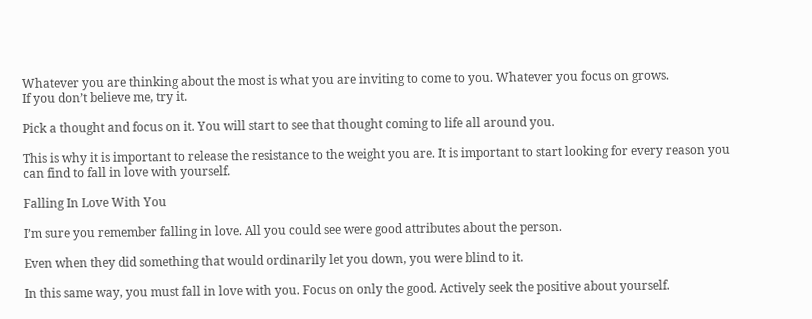Whatever you are thinking about the most is what you are inviting to come to you. Whatever you focus on grows.
If you don’t believe me, try it.

Pick a thought and focus on it. You will start to see that thought coming to life all around you.

This is why it is important to release the resistance to the weight you are. It is important to start looking for every reason you can find to fall in love with yourself.

Falling In Love With You

I’m sure you remember falling in love. All you could see were good attributes about the person.

Even when they did something that would ordinarily let you down, you were blind to it.

In this same way, you must fall in love with you. Focus on only the good. Actively seek the positive about yourself.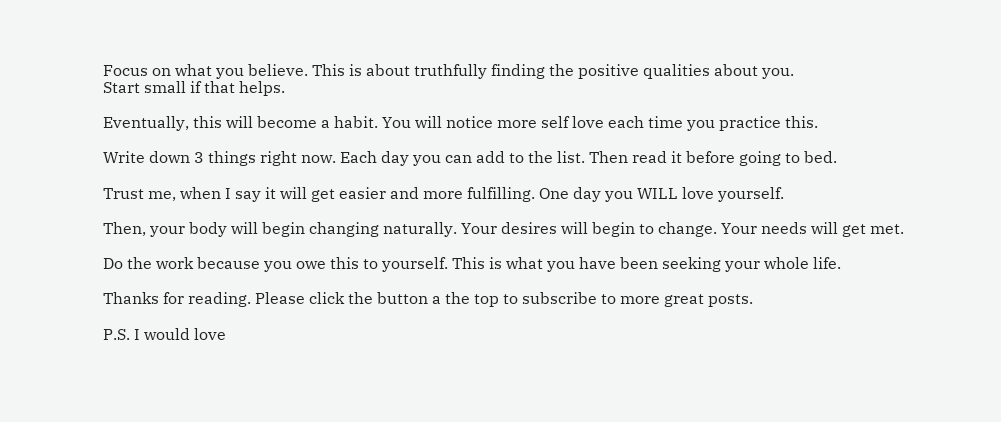Focus on what you believe. This is about truthfully finding the positive qualities about you.
Start small if that helps.

Eventually, this will become a habit. You will notice more self love each time you practice this.

Write down 3 things right now. Each day you can add to the list. Then read it before going to bed.

Trust me, when I say it will get easier and more fulfilling. One day you WILL love yourself.

Then, your body will begin changing naturally. Your desires will begin to change. Your needs will get met.

Do the work because you owe this to yourself. This is what you have been seeking your whole life.

Thanks for reading. Please click the button a the top to subscribe to more great posts.

P.S. I would love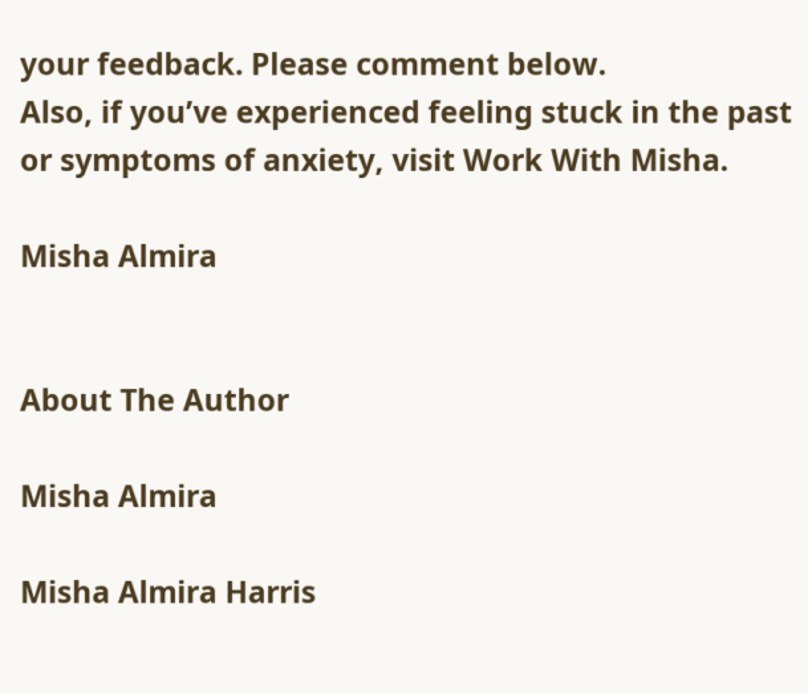your feedback. Please comment below.
Also, if you’ve experienced feeling stuck in the past or symptoms of anxiety, visit Work With Misha.

Misha Almira


About The Author

Misha Almira

Misha Almira Harris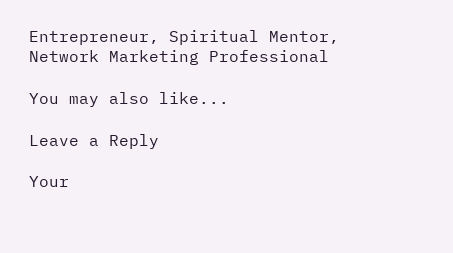Entrepreneur, Spiritual Mentor, Network Marketing Professional

You may also like...

Leave a Reply

Your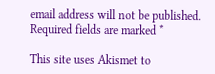email address will not be published. Required fields are marked *

This site uses Akismet to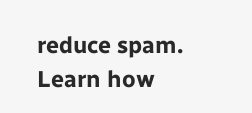reduce spam. Learn how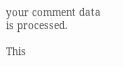your comment data is processed.

This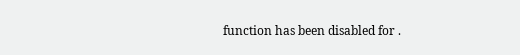function has been disabled for .